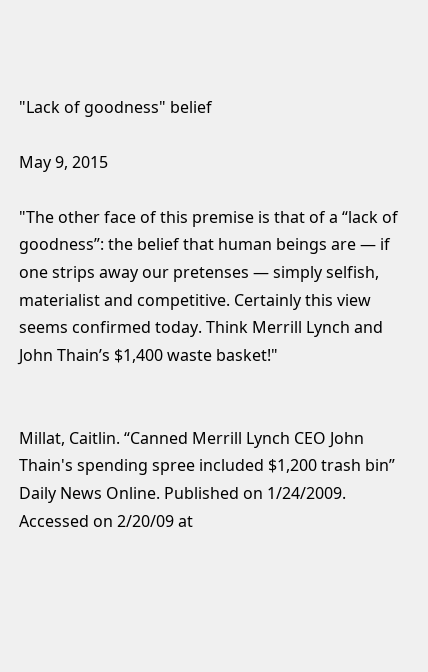"Lack of goodness" belief

May 9, 2015

"The other face of this premise is that of a “lack of goodness”: the belief that human beings are — if one strips away our pretenses — simply selfish, materialist and competitive. Certainly this view seems confirmed today. Think Merrill Lynch and John Thain’s $1,400 waste basket!"


Millat, Caitlin. “Canned Merrill Lynch CEO John Thain's spending spree included $1,200 trash bin” Daily News Online. Published on 1/24/2009. Accessed on 2/20/09 at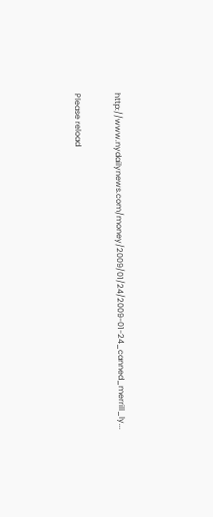http://www.nydailynews.com/money/2009/01/24/2009-01-24_canned_merrill_ly...

Please reload